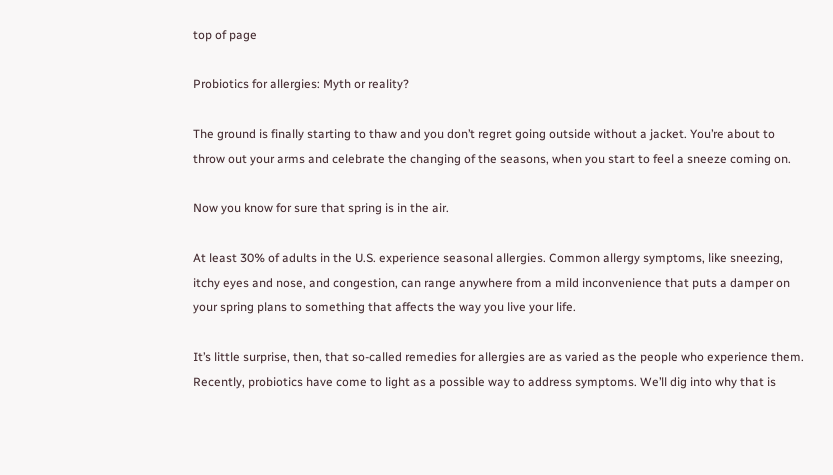top of page

Probiotics for allergies: Myth or reality?

The ground is finally starting to thaw and you don’t regret going outside without a jacket. You’re about to throw out your arms and celebrate the changing of the seasons, when you start to feel a sneeze coming on.

Now you know for sure that spring is in the air.

At least 30% of adults in the U.S. experience seasonal allergies. Common allergy symptoms, like sneezing, itchy eyes and nose, and congestion, can range anywhere from a mild inconvenience that puts a damper on your spring plans to something that affects the way you live your life.

It’s little surprise, then, that so-called remedies for allergies are as varied as the people who experience them. Recently, probiotics have come to light as a possible way to address symptoms. We’ll dig into why that is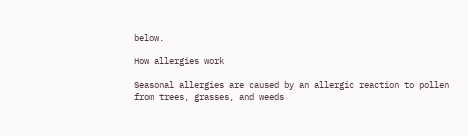below.

How allergies work

Seasonal allergies are caused by an allergic reaction to pollen from trees, grasses, and weeds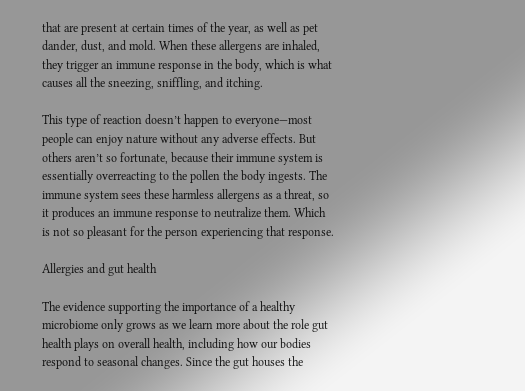that are present at certain times of the year, as well as pet dander, dust, and mold. When these allergens are inhaled, they trigger an immune response in the body, which is what causes all the sneezing, sniffling, and itching.

This type of reaction doesn’t happen to everyone—most people can enjoy nature without any adverse effects. But others aren’t so fortunate, because their immune system is essentially overreacting to the pollen the body ingests. The immune system sees these harmless allergens as a threat, so it produces an immune response to neutralize them. Which is not so pleasant for the person experiencing that response.

Allergies and gut health

The evidence supporting the importance of a healthy microbiome only grows as we learn more about the role gut health plays on overall health, including how our bodies respond to seasonal changes. Since the gut houses the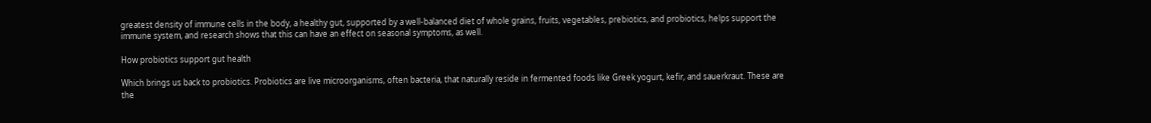greatest density of immune cells in the body, a healthy gut, supported by a well-balanced diet of whole grains, fruits, vegetables, prebiotics, and probiotics, helps support the immune system, and research shows that this can have an effect on seasonal symptoms, as well.

How probiotics support gut health

Which brings us back to probiotics. Probiotics are live microorganisms, often bacteria, that naturally reside in fermented foods like Greek yogurt, kefir, and sauerkraut. These are the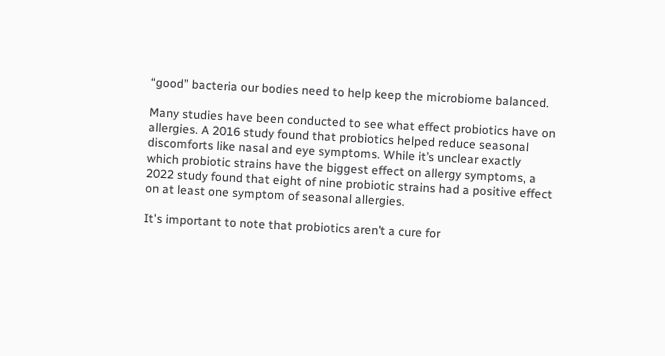“good” bacteria our bodies need to help keep the microbiome balanced.

Many studies have been conducted to see what effect probiotics have on allergies. A 2016 study found that probiotics helped reduce seasonal discomforts like nasal and eye symptoms. While it’s unclear exactly which probiotic strains have the biggest effect on allergy symptoms, a 2022 study found that eight of nine probiotic strains had a positive effect on at least one symptom of seasonal allergies.

It's important to note that probiotics aren’t a cure for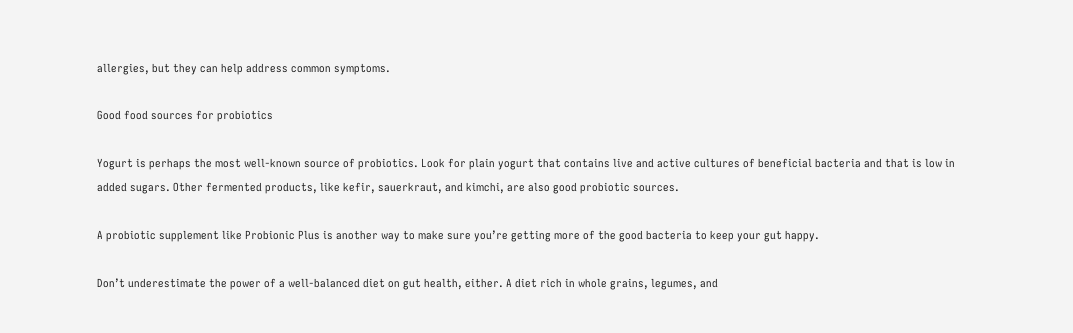allergies, but they can help address common symptoms.

Good food sources for probiotics

Yogurt is perhaps the most well-known source of probiotics. Look for plain yogurt that contains live and active cultures of beneficial bacteria and that is low in added sugars. Other fermented products, like kefir, sauerkraut, and kimchi, are also good probiotic sources.

A probiotic supplement like Probionic Plus is another way to make sure you’re getting more of the good bacteria to keep your gut happy.

Don’t underestimate the power of a well-balanced diet on gut health, either. A diet rich in whole grains, legumes, and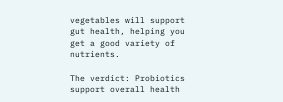vegetables will support gut health, helping you get a good variety of nutrients.

The verdict: Probiotics support overall health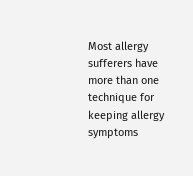Most allergy sufferers have more than one technique for keeping allergy symptoms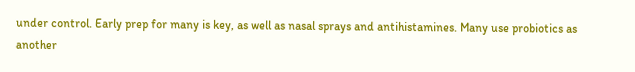under control. Early prep for many is key, as well as nasal sprays and antihistamines. Many use probiotics as another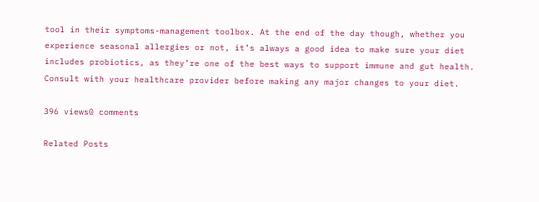tool in their symptoms-management toolbox. At the end of the day though, whether you experience seasonal allergies or not, it’s always a good idea to make sure your diet includes probiotics, as they’re one of the best ways to support immune and gut health. Consult with your healthcare provider before making any major changes to your diet.

396 views0 comments

Related Posts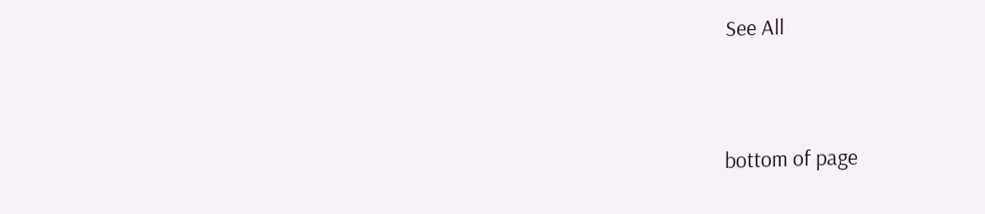See All


bottom of page